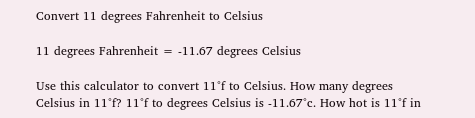Convert 11 degrees Fahrenheit to Celsius

11 degrees Fahrenheit = -11.67 degrees Celsius

Use this calculator to convert 11°f to Celsius. How many degrees Celsius in 11°f? 11°f to degrees Celsius is -11.67°c. How hot is 11°f in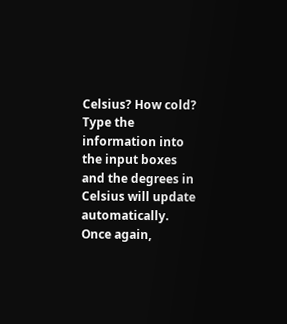Celsius? How cold? Type the information into the input boxes and the degrees in Celsius will update automatically. Once again,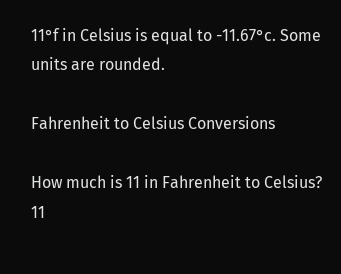11°f in Celsius is equal to -11.67°c. Some units are rounded.

Fahrenheit to Celsius Conversions

How much is 11 in Fahrenheit to Celsius?
11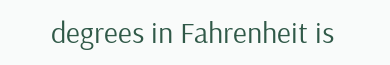degrees in Fahrenheit is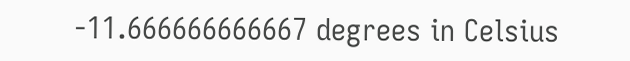-11.666666666667 degrees in Celsius